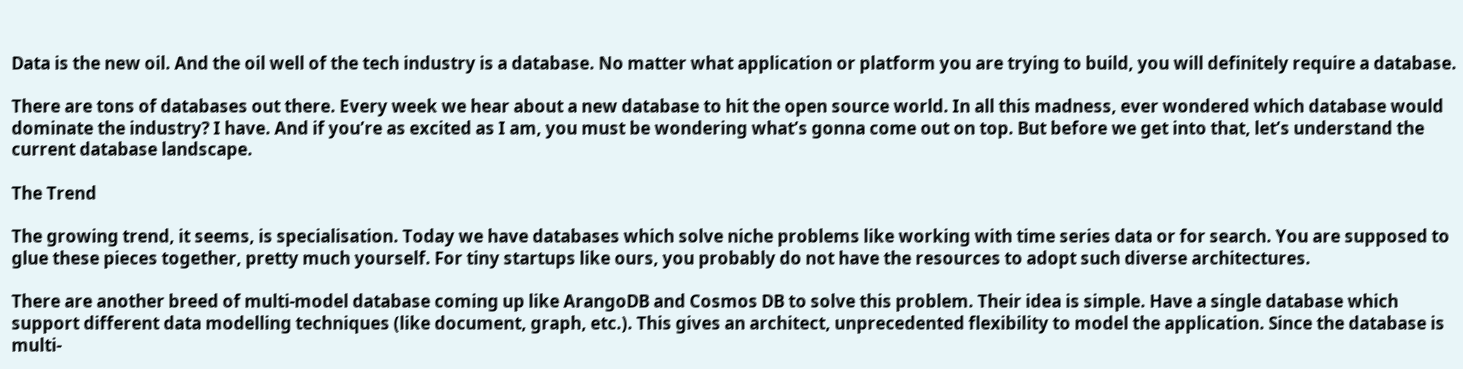Data is the new oil. And the oil well of the tech industry is a database. No matter what application or platform you are trying to build, you will definitely require a database.

There are tons of databases out there. Every week we hear about a new database to hit the open source world. In all this madness, ever wondered which database would dominate the industry? I have. And if you’re as excited as I am, you must be wondering what’s gonna come out on top. But before we get into that, let’s understand the current database landscape.

The Trend

The growing trend, it seems, is specialisation. Today we have databases which solve niche problems like working with time series data or for search. You are supposed to glue these pieces together, pretty much yourself. For tiny startups like ours, you probably do not have the resources to adopt such diverse architectures.

There are another breed of multi-model database coming up like ArangoDB and Cosmos DB to solve this problem. Their idea is simple. Have a single database which support different data modelling techniques (like document, graph, etc.). This gives an architect, unprecedented flexibility to model the application. Since the database is multi-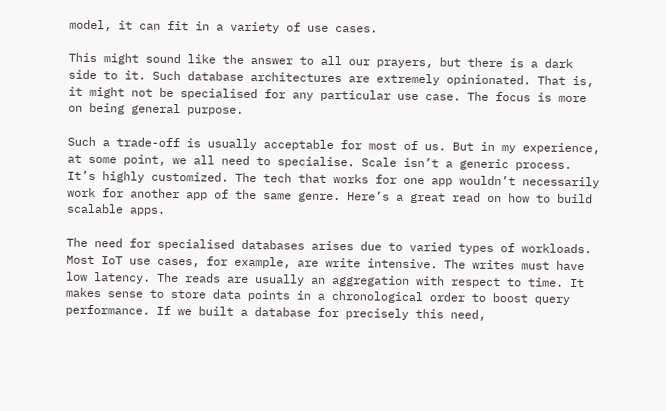model, it can fit in a variety of use cases.

This might sound like the answer to all our prayers, but there is a dark side to it. Such database architectures are extremely opinionated. That is, it might not be specialised for any particular use case. The focus is more on being general purpose.

Such a trade-off is usually acceptable for most of us. But in my experience, at some point, we all need to specialise. Scale isn’t a generic process. It’s highly customized. The tech that works for one app wouldn’t necessarily work for another app of the same genre. Here’s a great read on how to build scalable apps.

The need for specialised databases arises due to varied types of workloads. Most IoT use cases, for example, are write intensive. The writes must have low latency. The reads are usually an aggregation with respect to time. It makes sense to store data points in a chronological order to boost query performance. If we built a database for precisely this need,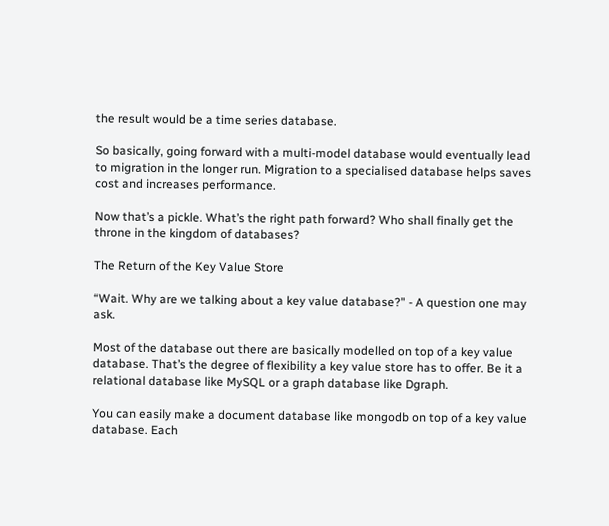the result would be a time series database.

So basically, going forward with a multi-model database would eventually lead to migration in the longer run. Migration to a specialised database helps saves cost and increases performance.

Now that’s a pickle. What’s the right path forward? Who shall finally get the throne in the kingdom of databases?

The Return of the Key Value Store

“Wait. Why are we talking about a key value database?" - A question one may ask.

Most of the database out there are basically modelled on top of a key value database. That’s the degree of flexibility a key value store has to offer. Be it a relational database like MySQL or a graph database like Dgraph.

You can easily make a document database like mongodb on top of a key value database. Each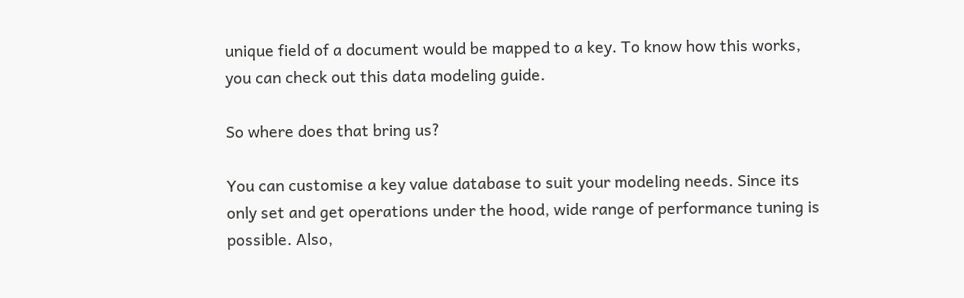unique field of a document would be mapped to a key. To know how this works, you can check out this data modeling guide.

So where does that bring us?

You can customise a key value database to suit your modeling needs. Since its only set and get operations under the hood, wide range of performance tuning is possible. Also,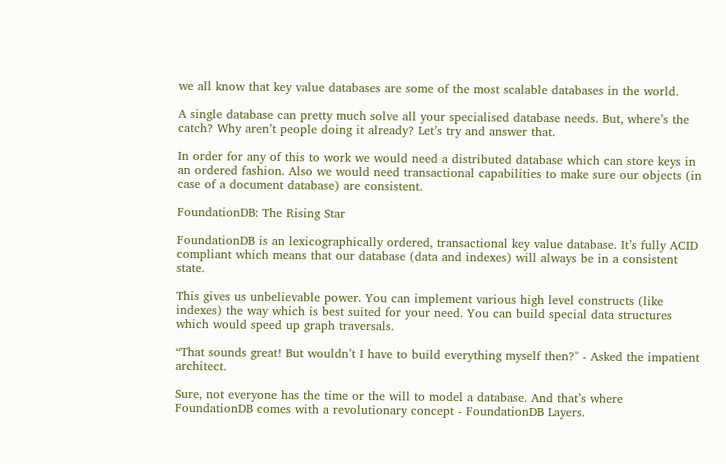we all know that key value databases are some of the most scalable databases in the world.

A single database can pretty much solve all your specialised database needs. But, where’s the catch? Why aren’t people doing it already? Let’s try and answer that.

In order for any of this to work we would need a distributed database which can store keys in an ordered fashion. Also we would need transactional capabilities to make sure our objects (in case of a document database) are consistent.

FoundationDB: The Rising Star

FoundationDB is an lexicographically ordered, transactional key value database. It’s fully ACID compliant which means that our database (data and indexes) will always be in a consistent state.

This gives us unbelievable power. You can implement various high level constructs (like indexes) the way which is best suited for your need. You can build special data structures which would speed up graph traversals.

“That sounds great! But wouldn’t I have to build everything myself then?" - Asked the impatient architect.

Sure, not everyone has the time or the will to model a database. And that’s where FoundationDB comes with a revolutionary concept - FoundationDB Layers.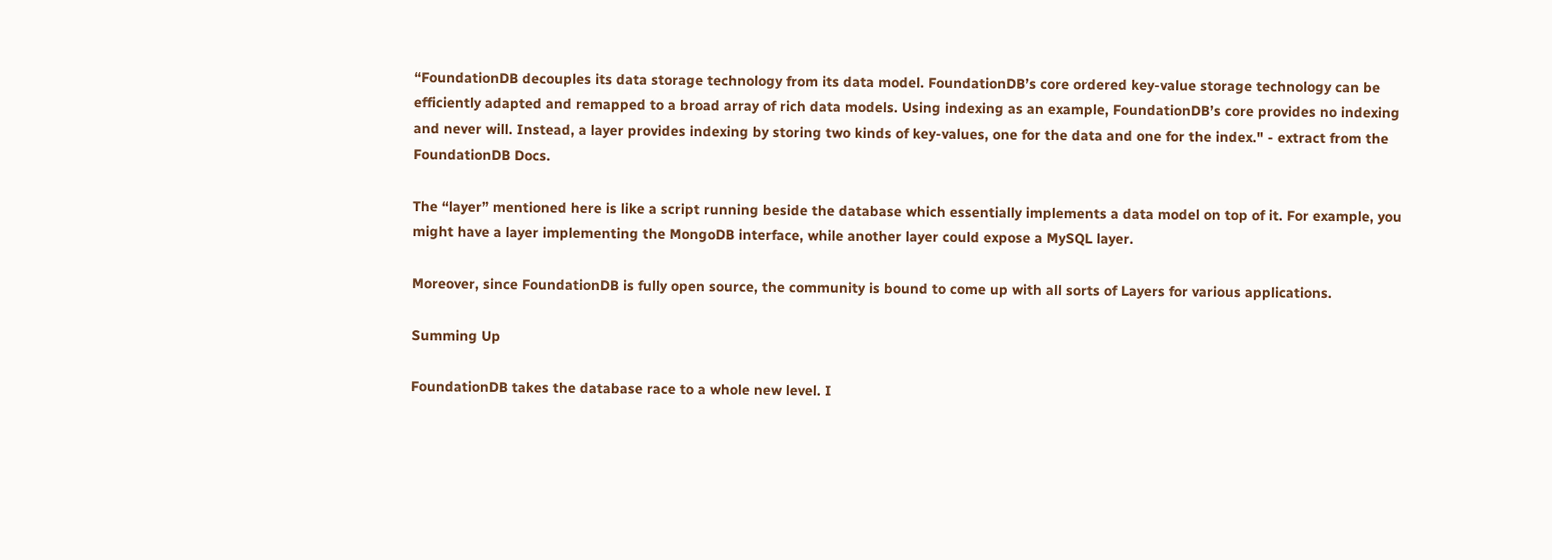“FoundationDB decouples its data storage technology from its data model. FoundationDB’s core ordered key-value storage technology can be efficiently adapted and remapped to a broad array of rich data models. Using indexing as an example, FoundationDB’s core provides no indexing and never will. Instead, a layer provides indexing by storing two kinds of key-values, one for the data and one for the index." - extract from the FoundationDB Docs.

The “layer” mentioned here is like a script running beside the database which essentially implements a data model on top of it. For example, you might have a layer implementing the MongoDB interface, while another layer could expose a MySQL layer.

Moreover, since FoundationDB is fully open source, the community is bound to come up with all sorts of Layers for various applications.

Summing Up

FoundationDB takes the database race to a whole new level. I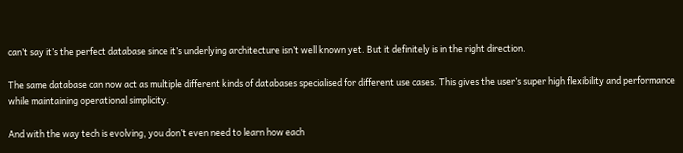can’t say it’s the perfect database since it’s underlying architecture isn’t well known yet. But it definitely is in the right direction.

The same database can now act as multiple different kinds of databases specialised for different use cases. This gives the user’s super high flexibility and performance while maintaining operational simplicity.

And with the way tech is evolving, you don’t even need to learn how each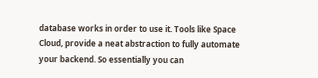database works in order to use it. Tools like Space Cloud, provide a neat abstraction to fully automate your backend. So essentially you can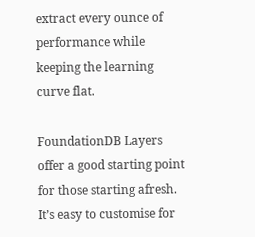extract every ounce of performance while keeping the learning curve flat.

FoundationDB Layers offer a good starting point for those starting afresh. It’s easy to customise for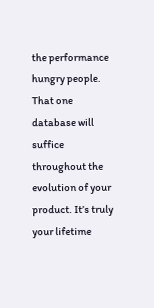the performance hungry people. That one database will suffice throughout the evolution of your product. It’s truly your lifetime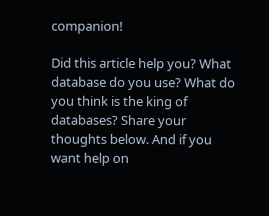companion!

Did this article help you? What database do you use? What do you think is the king of databases? Share your thoughts below. And if you want help on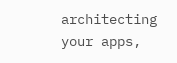architecting your apps,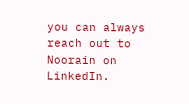you can always reach out to Noorain on LinkedIn.